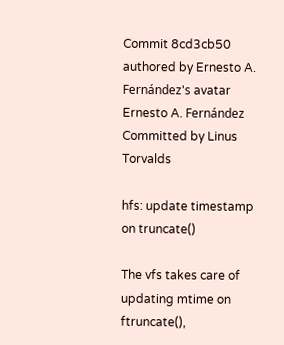Commit 8cd3cb50 authored by Ernesto A. Fernández's avatar Ernesto A. Fernández Committed by Linus Torvalds

hfs: update timestamp on truncate()

The vfs takes care of updating mtime on ftruncate(),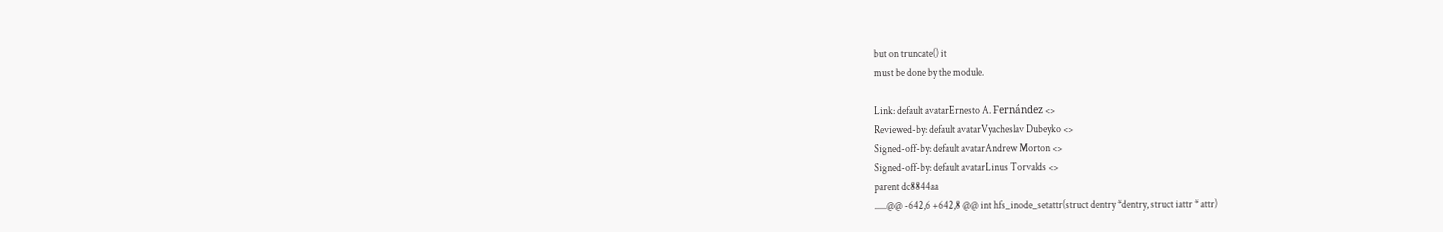but on truncate() it
must be done by the module.

Link: default avatarErnesto A. Fernández <>
Reviewed-by: default avatarVyacheslav Dubeyko <>
Signed-off-by: default avatarAndrew Morton <>
Signed-off-by: default avatarLinus Torvalds <>
parent dc8844aa
......@@ -642,6 +642,8 @@ int hfs_inode_setattr(struct dentry *dentry, struct iattr * attr)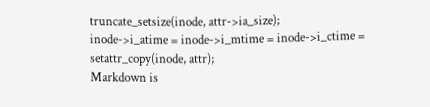truncate_setsize(inode, attr->ia_size);
inode->i_atime = inode->i_mtime = inode->i_ctime =
setattr_copy(inode, attr);
Markdown is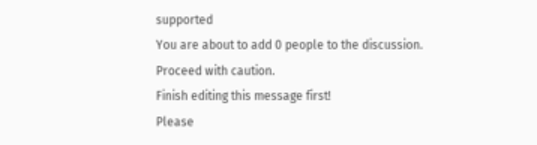supported
You are about to add 0 people to the discussion. Proceed with caution.
Finish editing this message first!
Please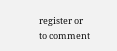register or to comment